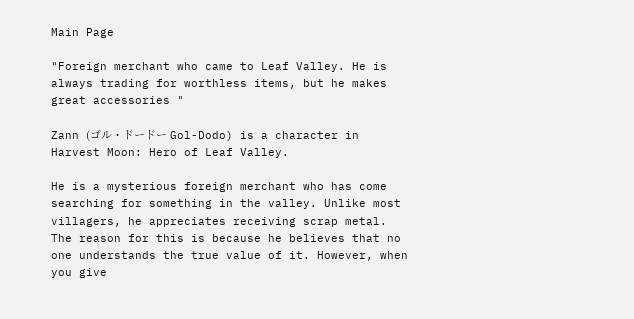Main Page

"Foreign merchant who came to Leaf Valley. He is always trading for worthless items, but he makes great accessories "

Zann (ゴル・ドードー Gol-Dodo) is a character in Harvest Moon: Hero of Leaf Valley.

He is a mysterious foreign merchant who has come searching for something in the valley. Unlike most villagers, he appreciates receiving scrap metal. The reason for this is because he believes that no one understands the true value of it. However, when you give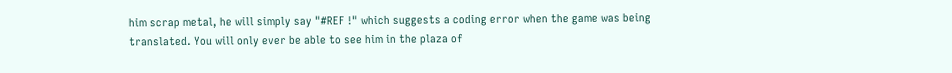him scrap metal, he will simply say "#REF !" which suggests a coding error when the game was being translated. You will only ever be able to see him in the plaza of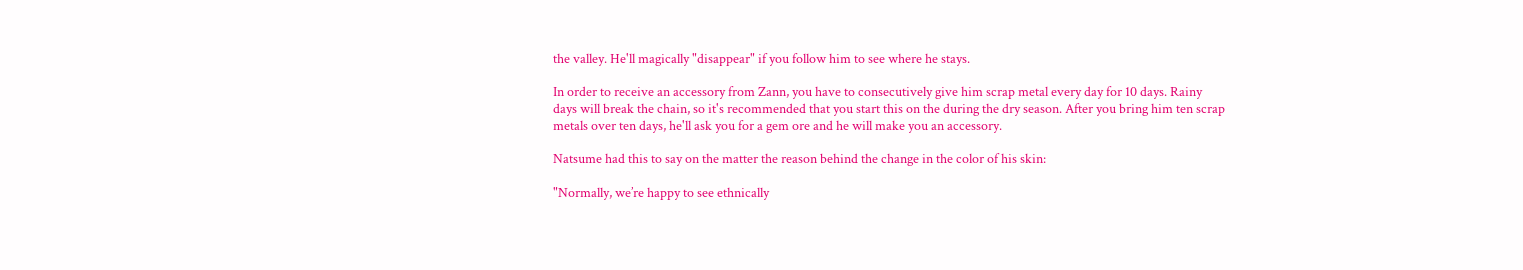the valley. He'll magically "disappear" if you follow him to see where he stays.

In order to receive an accessory from Zann, you have to consecutively give him scrap metal every day for 10 days. Rainy days will break the chain, so it's recommended that you start this on the during the dry season. After you bring him ten scrap metals over ten days, he'll ask you for a gem ore and he will make you an accessory.

Natsume had this to say on the matter the reason behind the change in the color of his skin:

"Normally, we’re happy to see ethnically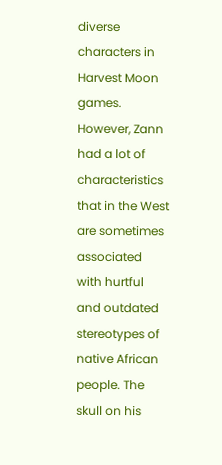diverse characters in Harvest Moon games. However, Zann had a lot of characteristics that in the West are sometimes associated with hurtful and outdated stereotypes of native African people. The skull on his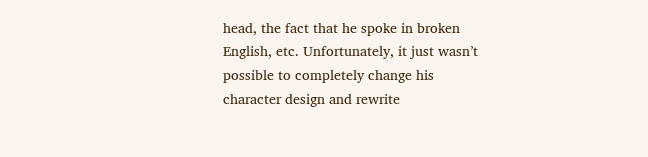head, the fact that he spoke in broken English, etc. Unfortunately, it just wasn’t possible to completely change his character design and rewrite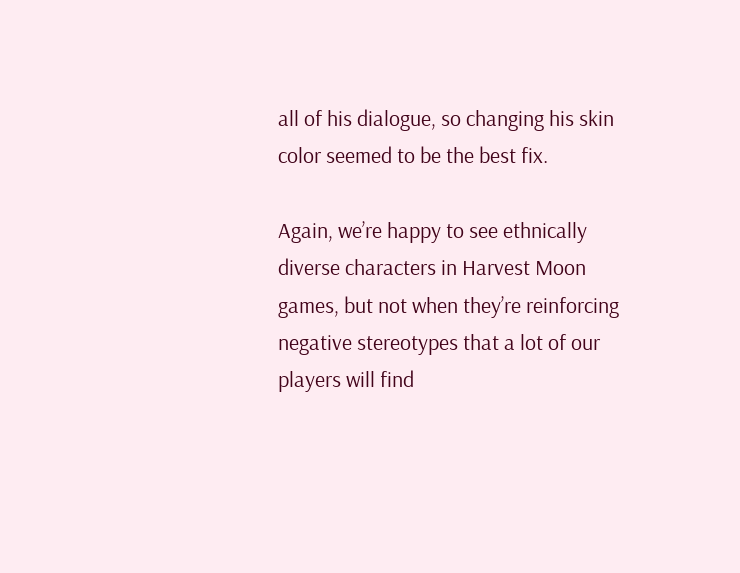all of his dialogue, so changing his skin color seemed to be the best fix.

Again, we’re happy to see ethnically diverse characters in Harvest Moon games, but not when they’re reinforcing negative stereotypes that a lot of our players will find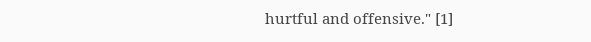hurtful and offensive." [1]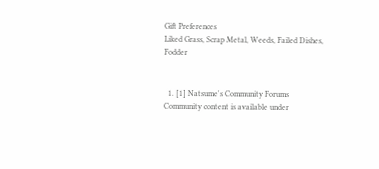Gift Preferences
Liked Grass, Scrap Metal, Weeds, Failed Dishes, Fodder


  1. [1] Natsume's Community Forums
Community content is available under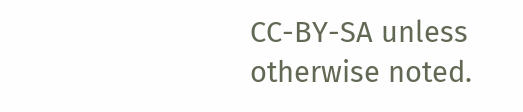CC-BY-SA unless otherwise noted.